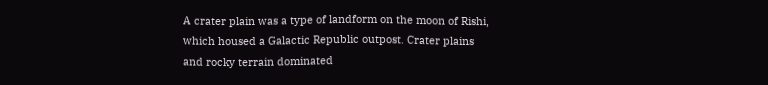A crater plain was a type of landform on the moon of Rishi, which housed a Galactic Republic outpost. Crater plains and rocky terrain dominated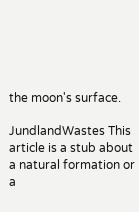the moon's surface.

JundlandWastes This article is a stub about a natural formation or a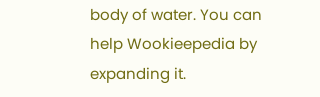body of water. You can help Wookieepedia by expanding it.